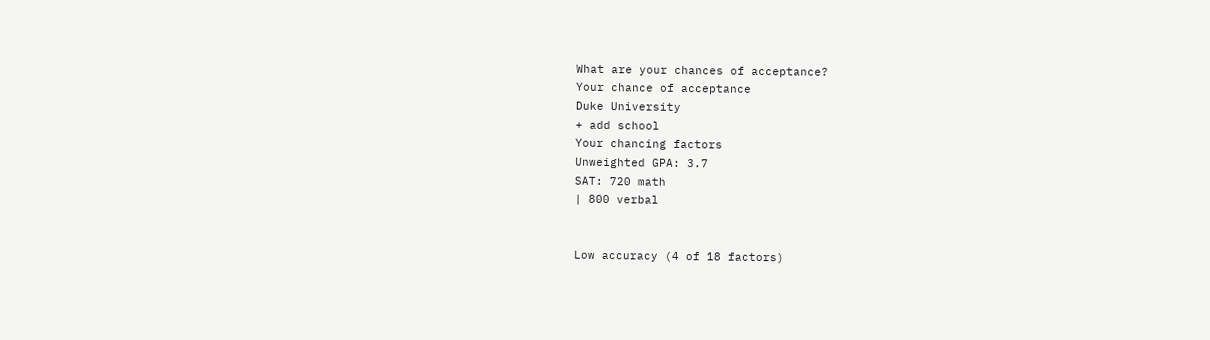What are your chances of acceptance?
Your chance of acceptance
Duke University
+ add school
Your chancing factors
Unweighted GPA: 3.7
SAT: 720 math
| 800 verbal


Low accuracy (4 of 18 factors)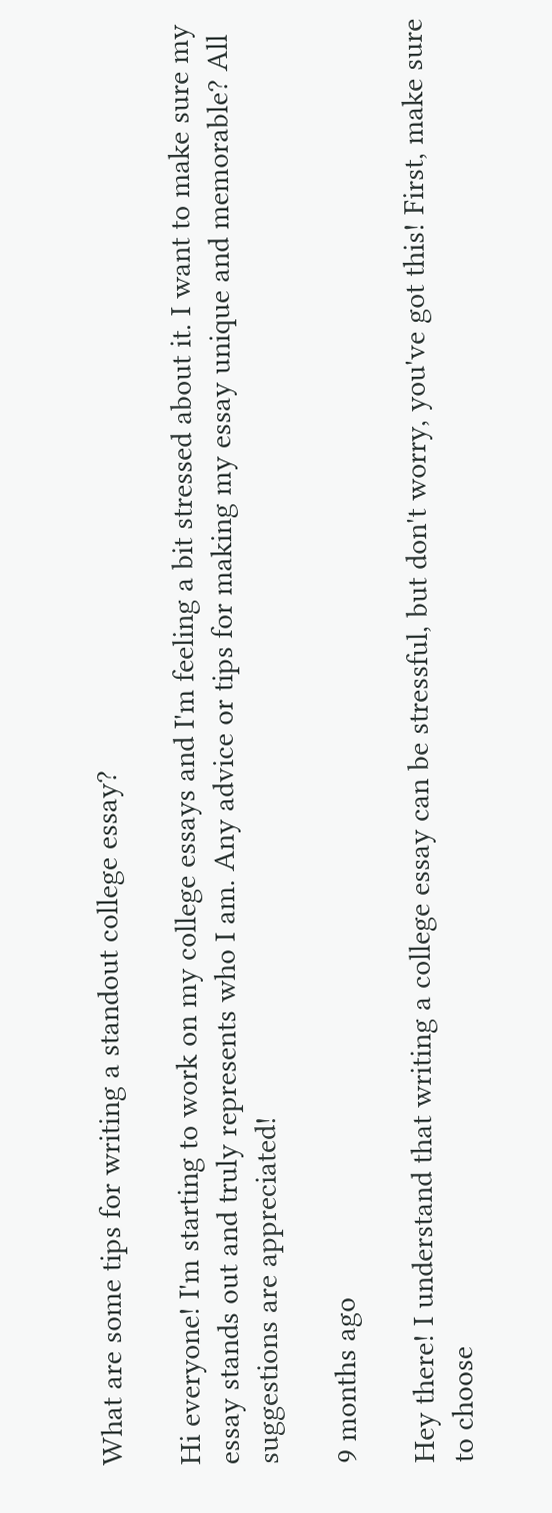What are some tips for writing a standout college essay?

Hi everyone! I'm starting to work on my college essays and I'm feeling a bit stressed about it. I want to make sure my essay stands out and truly represents who I am. Any advice or tips for making my essay unique and memorable? All suggestions are appreciated!

9 months ago

Hey there! I understand that writing a college essay can be stressful, but don't worry, you've got this! First, make sure to choose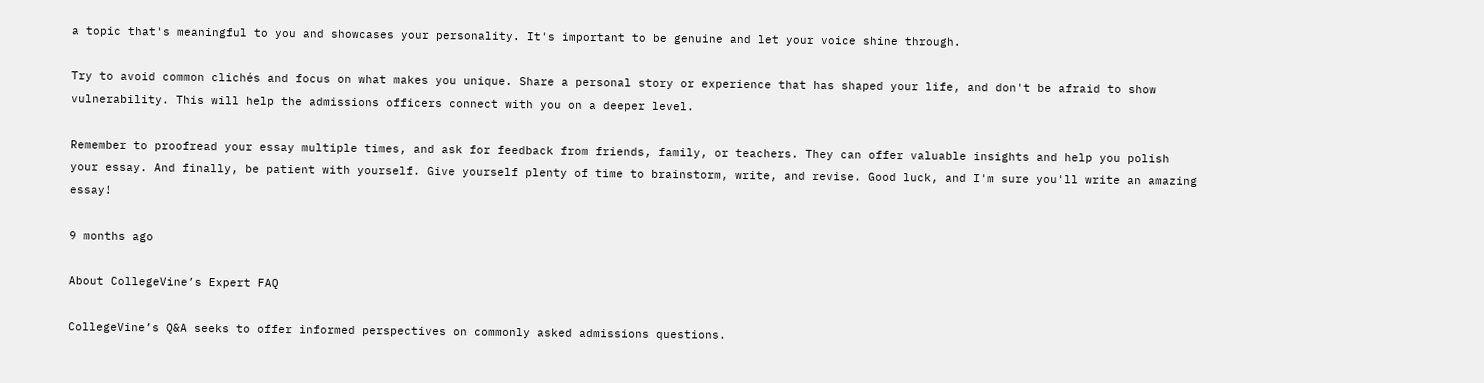a topic that's meaningful to you and showcases your personality. It's important to be genuine and let your voice shine through.

Try to avoid common clichés and focus on what makes you unique. Share a personal story or experience that has shaped your life, and don't be afraid to show vulnerability. This will help the admissions officers connect with you on a deeper level.

Remember to proofread your essay multiple times, and ask for feedback from friends, family, or teachers. They can offer valuable insights and help you polish your essay. And finally, be patient with yourself. Give yourself plenty of time to brainstorm, write, and revise. Good luck, and I'm sure you'll write an amazing essay!

9 months ago

About CollegeVine’s Expert FAQ

CollegeVine’s Q&A seeks to offer informed perspectives on commonly asked admissions questions.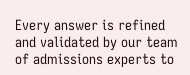Every answer is refined and validated by our team of admissions experts to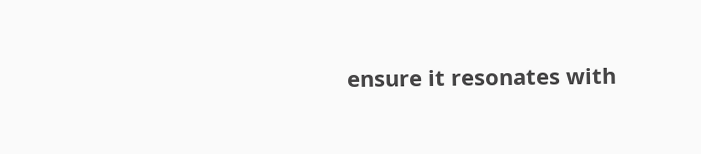ensure it resonates with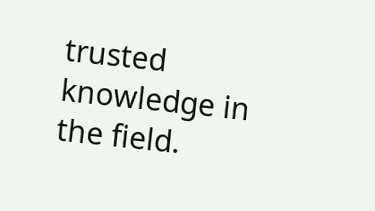trusted knowledge in the field.